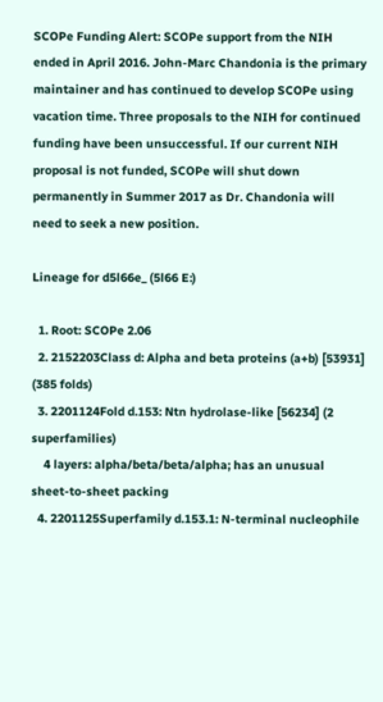SCOPe Funding Alert: SCOPe support from the NIH ended in April 2016. John-Marc Chandonia is the primary maintainer and has continued to develop SCOPe using vacation time. Three proposals to the NIH for continued funding have been unsuccessful. If our current NIH proposal is not funded, SCOPe will shut down permanently in Summer 2017 as Dr. Chandonia will need to seek a new position.

Lineage for d5l66e_ (5l66 E:)

  1. Root: SCOPe 2.06
  2. 2152203Class d: Alpha and beta proteins (a+b) [53931] (385 folds)
  3. 2201124Fold d.153: Ntn hydrolase-like [56234] (2 superfamilies)
    4 layers: alpha/beta/beta/alpha; has an unusual sheet-to-sheet packing
  4. 2201125Superfamily d.153.1: N-terminal nucleophile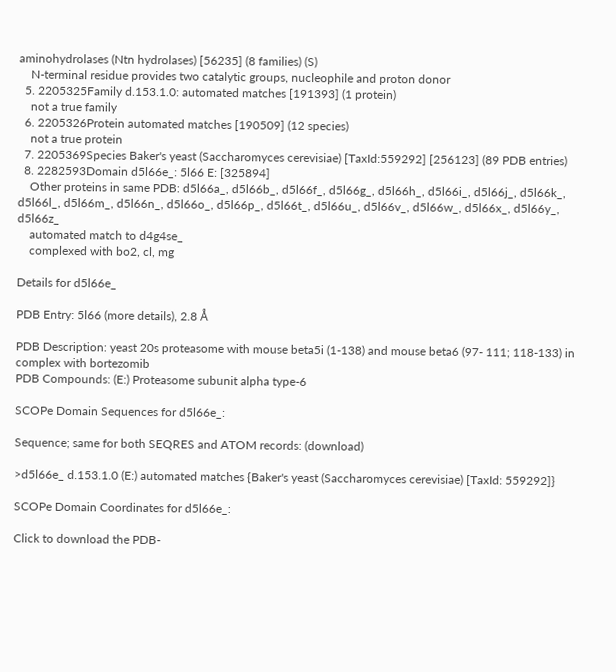aminohydrolases (Ntn hydrolases) [56235] (8 families) (S)
    N-terminal residue provides two catalytic groups, nucleophile and proton donor
  5. 2205325Family d.153.1.0: automated matches [191393] (1 protein)
    not a true family
  6. 2205326Protein automated matches [190509] (12 species)
    not a true protein
  7. 2205369Species Baker's yeast (Saccharomyces cerevisiae) [TaxId:559292] [256123] (89 PDB entries)
  8. 2282593Domain d5l66e_: 5l66 E: [325894]
    Other proteins in same PDB: d5l66a_, d5l66b_, d5l66f_, d5l66g_, d5l66h_, d5l66i_, d5l66j_, d5l66k_, d5l66l_, d5l66m_, d5l66n_, d5l66o_, d5l66p_, d5l66t_, d5l66u_, d5l66v_, d5l66w_, d5l66x_, d5l66y_, d5l66z_
    automated match to d4g4se_
    complexed with bo2, cl, mg

Details for d5l66e_

PDB Entry: 5l66 (more details), 2.8 Å

PDB Description: yeast 20s proteasome with mouse beta5i (1-138) and mouse beta6 (97- 111; 118-133) in complex with bortezomib
PDB Compounds: (E:) Proteasome subunit alpha type-6

SCOPe Domain Sequences for d5l66e_:

Sequence; same for both SEQRES and ATOM records: (download)

>d5l66e_ d.153.1.0 (E:) automated matches {Baker's yeast (Saccharomyces cerevisiae) [TaxId: 559292]}

SCOPe Domain Coordinates for d5l66e_:

Click to download the PDB-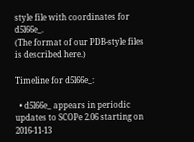style file with coordinates for d5l66e_.
(The format of our PDB-style files is described here.)

Timeline for d5l66e_:

  • d5l66e_ appears in periodic updates to SCOPe 2.06 starting on 2016-11-13